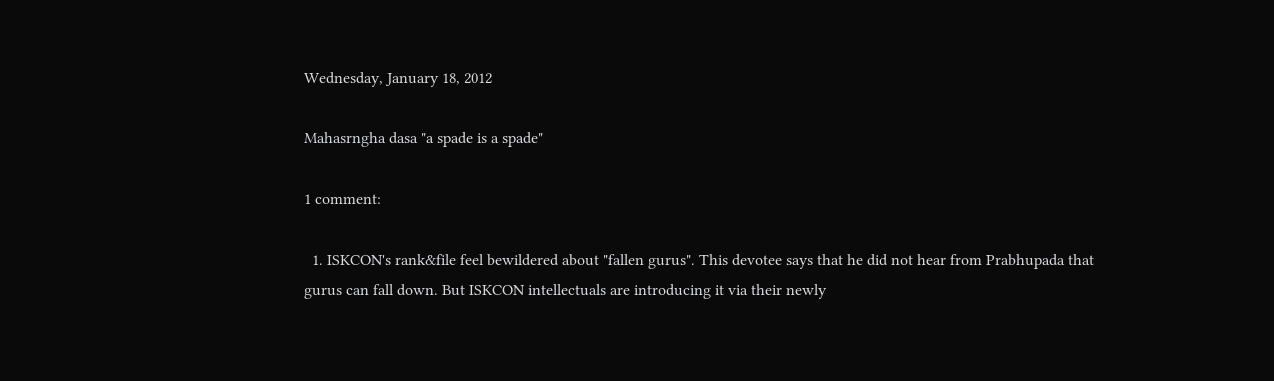Wednesday, January 18, 2012

Mahasrngha dasa "a spade is a spade"

1 comment:

  1. ISKCON's rank&file feel bewildered about "fallen gurus". This devotee says that he did not hear from Prabhupada that gurus can fall down. But ISKCON intellectuals are introducing it via their newly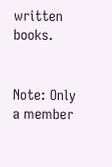written books.


Note: Only a member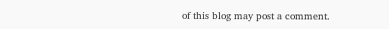of this blog may post a comment.